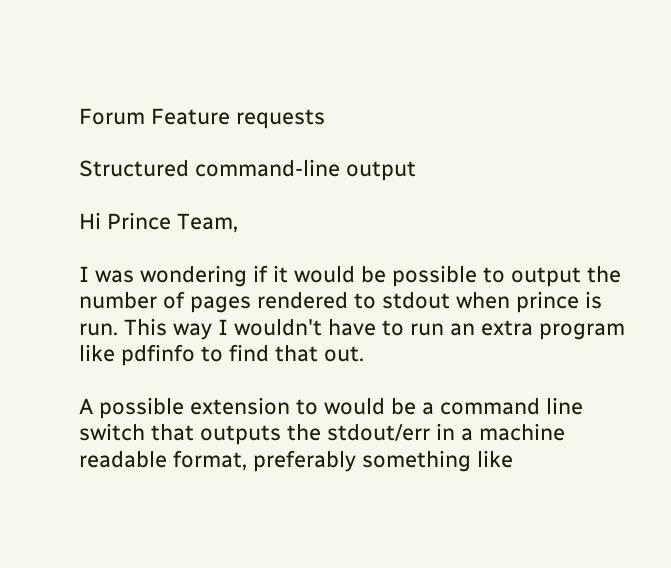Forum Feature requests

Structured command-line output

Hi Prince Team,

I was wondering if it would be possible to output the number of pages rendered to stdout when prince is run. This way I wouldn't have to run an extra program like pdfinfo to find that out.

A possible extension to would be a command line switch that outputs the stdout/err in a machine readable format, preferably something like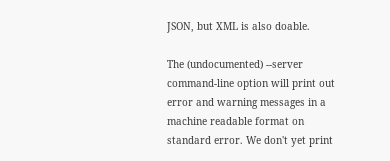JSON, but XML is also doable.

The (undocumented) --server command-line option will print out error and warning messages in a machine readable format on standard error. We don't yet print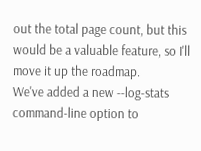out the total page count, but this would be a valuable feature, so I'll move it up the roadmap.
We've added a new --log-stats command-line option to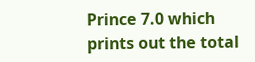Prince 7.0 which prints out the total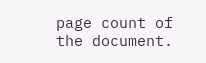page count of the document.